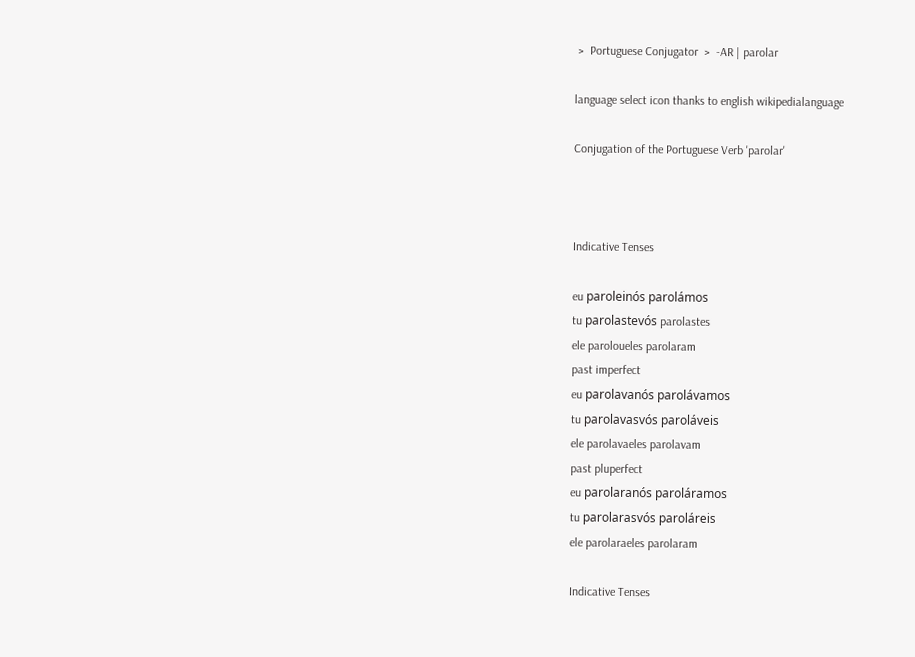﹥ Portuguese Conjugator ﹥ -AR | parolar

language select icon thanks to english wikipedialanguage

Conjugation of the Portuguese Verb 'parolar'



Indicative Tenses

eu paroleinós parolámos
tu parolastevós parolastes
ele paroloueles parolaram
past imperfect
eu parolavanós parolávamos
tu parolavasvós paroláveis
ele parolavaeles parolavam
past pluperfect
eu parolaranós paroláramos
tu parolarasvós paroláreis
ele parolaraeles parolaram

Indicative Tenses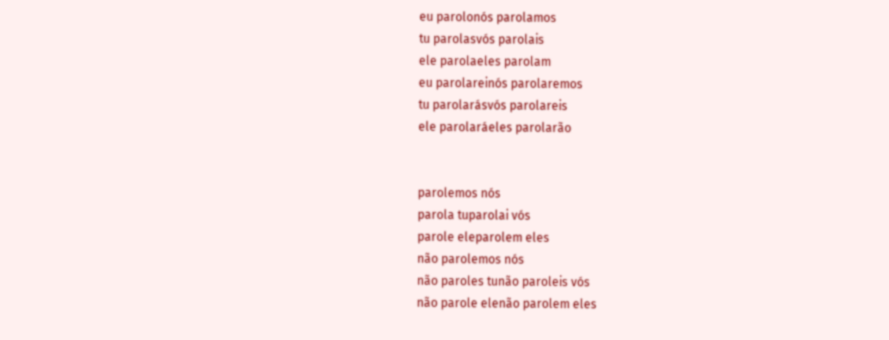eu parolonós parolamos
tu parolasvós parolais
ele parolaeles parolam
eu parolareinós parolaremos
tu parolarásvós parolareis
ele parolaráeles parolarão


parolemos nós
parola tuparolai vós
parole eleparolem eles
não parolemos nós
não paroles tunão paroleis vós
não parole elenão parolem eles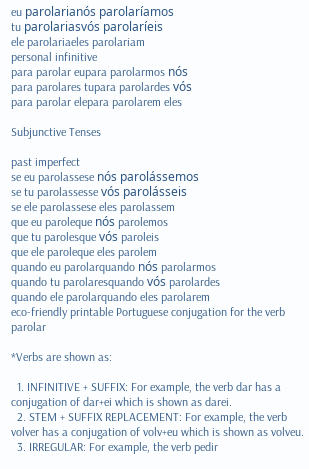eu parolarianós parolaríamos
tu parolariasvós parolaríeis
ele parolariaeles parolariam
personal infinitive
para parolar eupara parolarmos nós
para parolares tupara parolardes vós
para parolar elepara parolarem eles

Subjunctive Tenses

past imperfect
se eu parolassese nós parolássemos
se tu parolassesse vós parolásseis
se ele parolassese eles parolassem
que eu paroleque nós parolemos
que tu parolesque vós paroleis
que ele paroleque eles parolem
quando eu parolarquando nós parolarmos
quando tu parolaresquando vós parolardes
quando ele parolarquando eles parolarem
eco-friendly printable Portuguese conjugation for the verb parolar

*Verbs are shown as:

  1. INFINITIVE + SUFFIX: For example, the verb dar has a conjugation of dar+ei which is shown as darei.
  2. STEM + SUFFIX REPLACEMENT: For example, the verb volver has a conjugation of volv+eu which is shown as volveu.
  3. IRREGULAR: For example, the verb pedir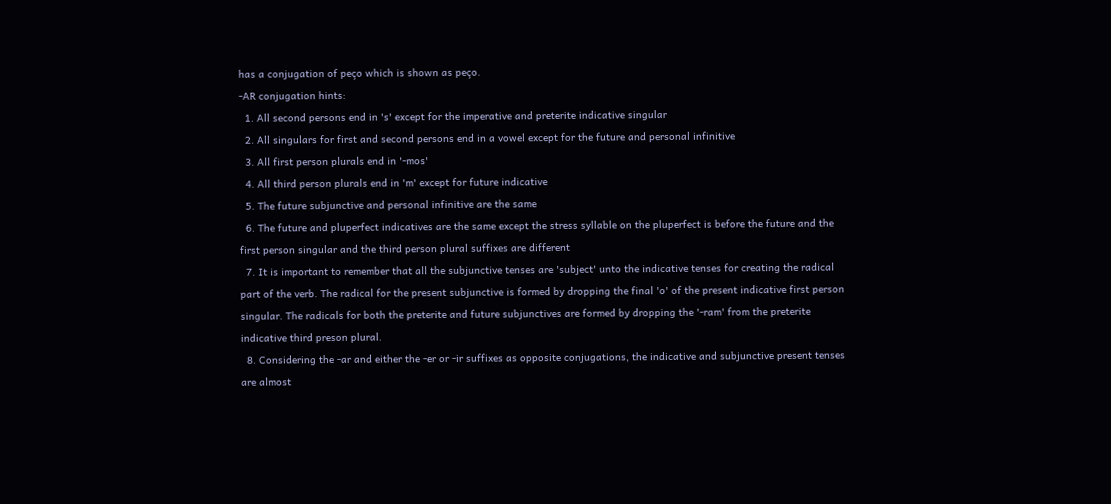has a conjugation of peço which is shown as peço.
-AR conjugation hints:
  1. All second persons end in 's' except for the imperative and preterite indicative singular
  2. All singulars for first and second persons end in a vowel except for the future and personal infinitive
  3. All first person plurals end in '-mos'
  4. All third person plurals end in 'm' except for future indicative
  5. The future subjunctive and personal infinitive are the same
  6. The future and pluperfect indicatives are the same except the stress syllable on the pluperfect is before the future and the first person singular and the third person plural suffixes are different
  7. It is important to remember that all the subjunctive tenses are 'subject' unto the indicative tenses for creating the radical part of the verb. The radical for the present subjunctive is formed by dropping the final 'o' of the present indicative first person singular. The radicals for both the preterite and future subjunctives are formed by dropping the '-ram' from the preterite indicative third preson plural.
  8. Considering the -ar and either the -er or -ir suffixes as opposite conjugations, the indicative and subjunctive present tenses are almost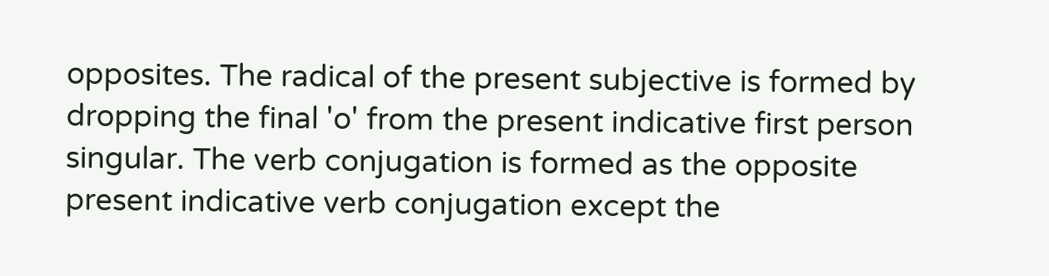opposites. The radical of the present subjective is formed by dropping the final 'o' from the present indicative first person singular. The verb conjugation is formed as the opposite present indicative verb conjugation except the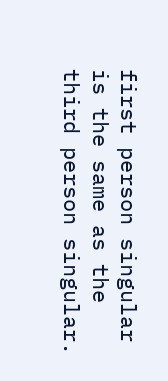first person singular is the same as the third person singular.